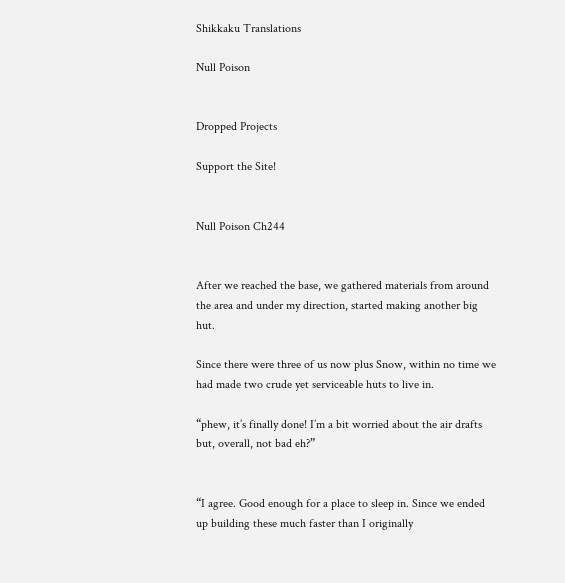Shikkaku Translations

Null Poison


Dropped Projects

Support the Site!


Null Poison Ch244


After we reached the base, we gathered materials from around the area and under my direction, started making another big hut.

Since there were three of us now plus Snow, within no time we had made two crude yet serviceable huts to live in.

“phew, it’s finally done! I’m a bit worried about the air drafts but, overall, not bad eh?”


“I agree. Good enough for a place to sleep in. Since we ended up building these much faster than I originally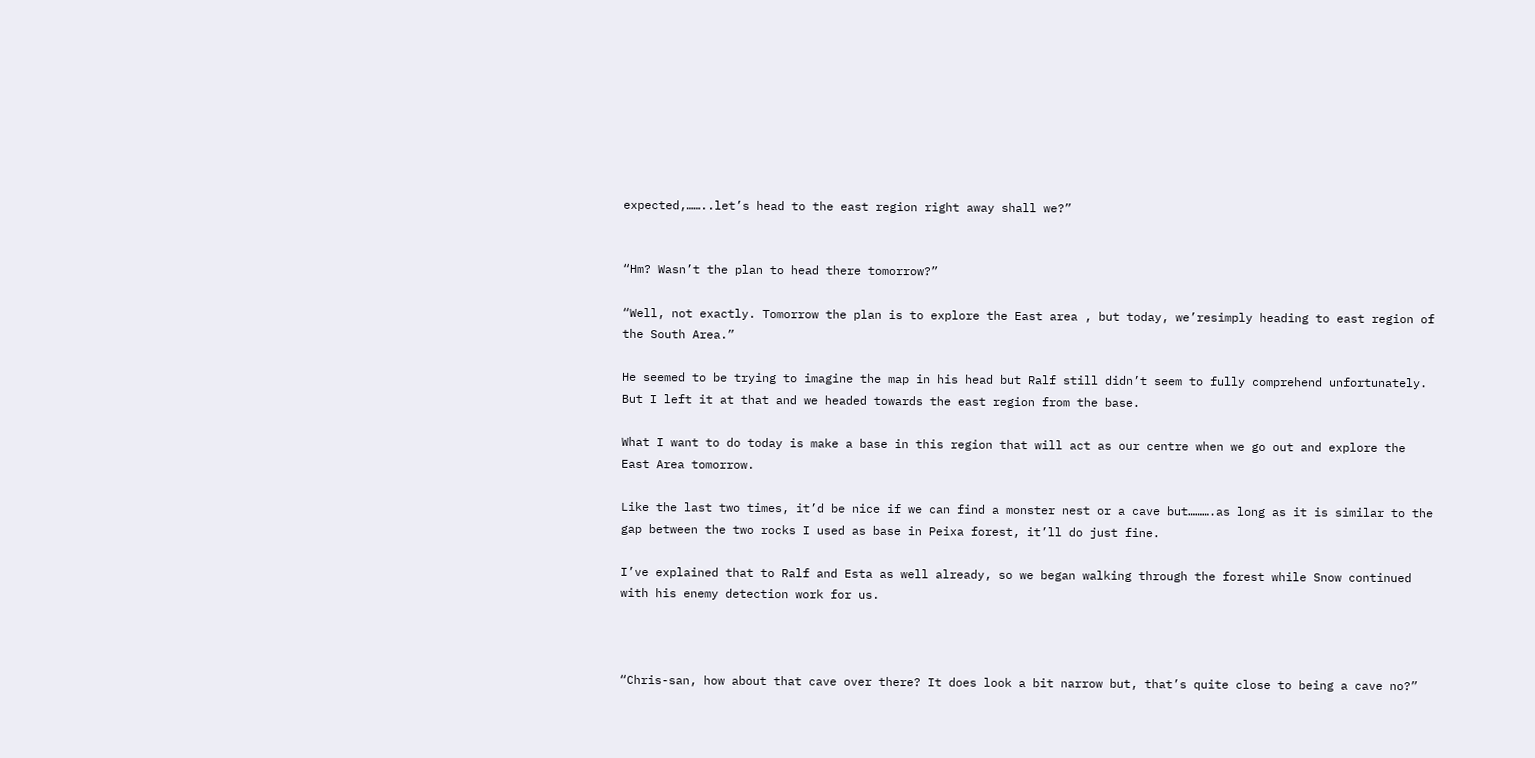expected,……..let’s head to the east region right away shall we?”


“Hm? Wasn’t the plan to head there tomorrow?”

“Well, not exactly. Tomorrow the plan is to explore the East area , but today, we’resimply heading to east region of the South Area.”

He seemed to be trying to imagine the map in his head but Ralf still didn’t seem to fully comprehend unfortunately. But I left it at that and we headed towards the east region from the base.

What I want to do today is make a base in this region that will act as our centre when we go out and explore the East Area tomorrow.

Like the last two times, it’d be nice if we can find a monster nest or a cave but……….as long as it is similar to the gap between the two rocks I used as base in Peixa forest, it’ll do just fine.

I’ve explained that to Ralf and Esta as well already, so we began walking through the forest while Snow continued with his enemy detection work for us.



“Chris-san, how about that cave over there? It does look a bit narrow but, that’s quite close to being a cave no?”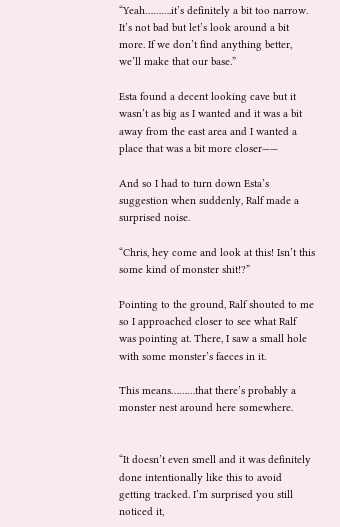“Yeah……….it’s definitely a bit too narrow. It’s not bad but let’s look around a bit more. If we don’t find anything better, we’ll make that our base.”

Esta found a decent looking cave but it wasn’t as big as I wanted and it was a bit away from the east area and I wanted a place that was a bit more closer——

And so I had to turn down Esta’s suggestion when suddenly, Ralf made a surprised noise.

“Chris, hey come and look at this! Isn’t this some kind of monster shit!?”

Pointing to the ground, Ralf shouted to me so I approached closer to see what Ralf was pointing at. There, I saw a small hole with some monster’s faeces in it.

This means………that there’s probably a monster nest around here somewhere.


“It doesn’t even smell and it was definitely done intentionally like this to avoid getting tracked. I’m surprised you still noticed it,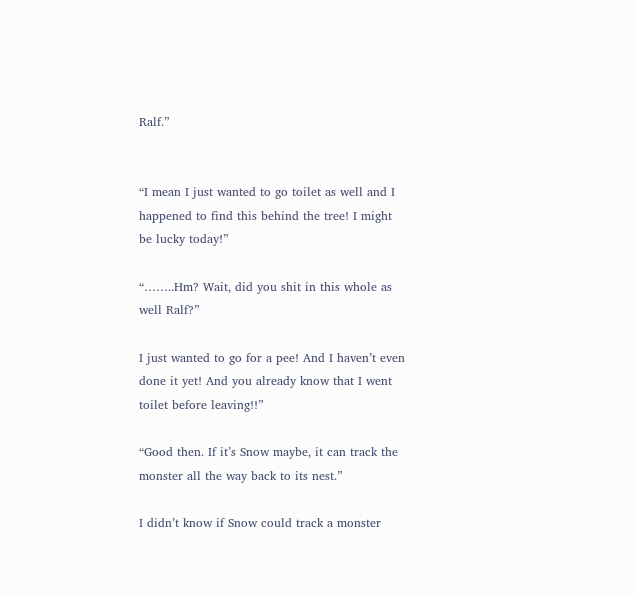Ralf.”


“I mean I just wanted to go toilet as well and I happened to find this behind the tree! I might be lucky today!”

“……..Hm? Wait, did you shit in this whole as well Ralf?”

I just wanted to go for a pee! And I haven’t even done it yet! And you already know that I went toilet before leaving!!”

“Good then. If it’s Snow maybe, it can track the monster all the way back to its nest.”

I didn’t know if Snow could track a monster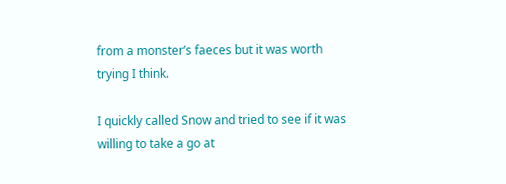from a monster’s faeces but it was worth trying I think.

I quickly called Snow and tried to see if it was willing to take a go at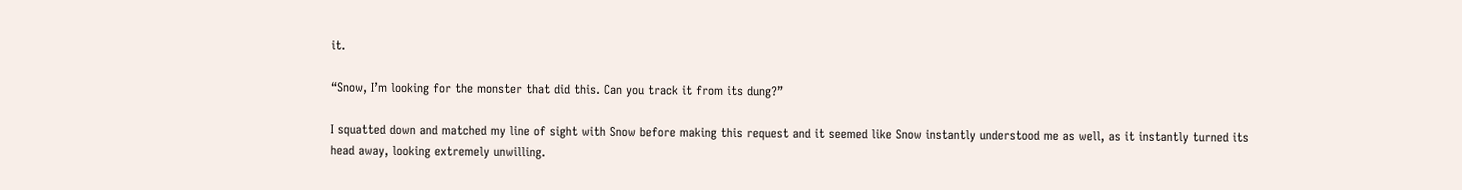it.

“Snow, I’m looking for the monster that did this. Can you track it from its dung?”

I squatted down and matched my line of sight with Snow before making this request and it seemed like Snow instantly understood me as well, as it instantly turned its head away, looking extremely unwilling.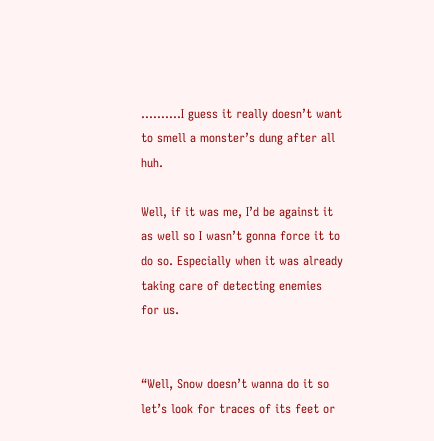……….I guess it really doesn’t want to smell a monster’s dung after all huh.

Well, if it was me, I’d be against it as well so I wasn’t gonna force it to do so. Especially when it was already taking care of detecting enemies for us.


“Well, Snow doesn’t wanna do it so let’s look for traces of its feet or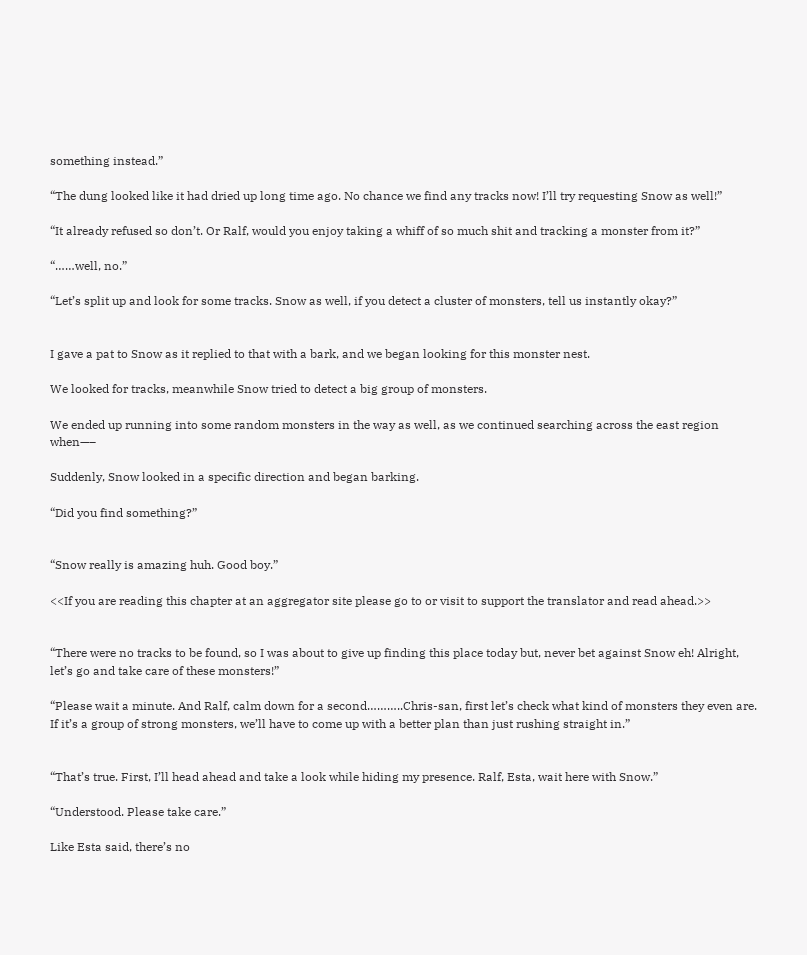something instead.”

“The dung looked like it had dried up long time ago. No chance we find any tracks now! I’ll try requesting Snow as well!”

“It already refused so don’t. Or Ralf, would you enjoy taking a whiff of so much shit and tracking a monster from it?”

“……well, no.”

“Let’s split up and look for some tracks. Snow as well, if you detect a cluster of monsters, tell us instantly okay?”


I gave a pat to Snow as it replied to that with a bark, and we began looking for this monster nest.

We looked for tracks, meanwhile Snow tried to detect a big group of monsters.

We ended up running into some random monsters in the way as well, as we continued searching across the east region when—–

Suddenly, Snow looked in a specific direction and began barking.

“Did you find something?”


“Snow really is amazing huh. Good boy.”

<<If you are reading this chapter at an aggregator site please go to or visit to support the translator and read ahead.>>


“There were no tracks to be found, so I was about to give up finding this place today but, never bet against Snow eh! Alright, let’s go and take care of these monsters!”

“Please wait a minute. And Ralf, calm down for a second………..Chris-san, first let’s check what kind of monsters they even are. If it’s a group of strong monsters, we’ll have to come up with a better plan than just rushing straight in.”


“That’s true. First, I’ll head ahead and take a look while hiding my presence. Ralf, Esta, wait here with Snow.”

“Understood. Please take care.”

Like Esta said, there’s no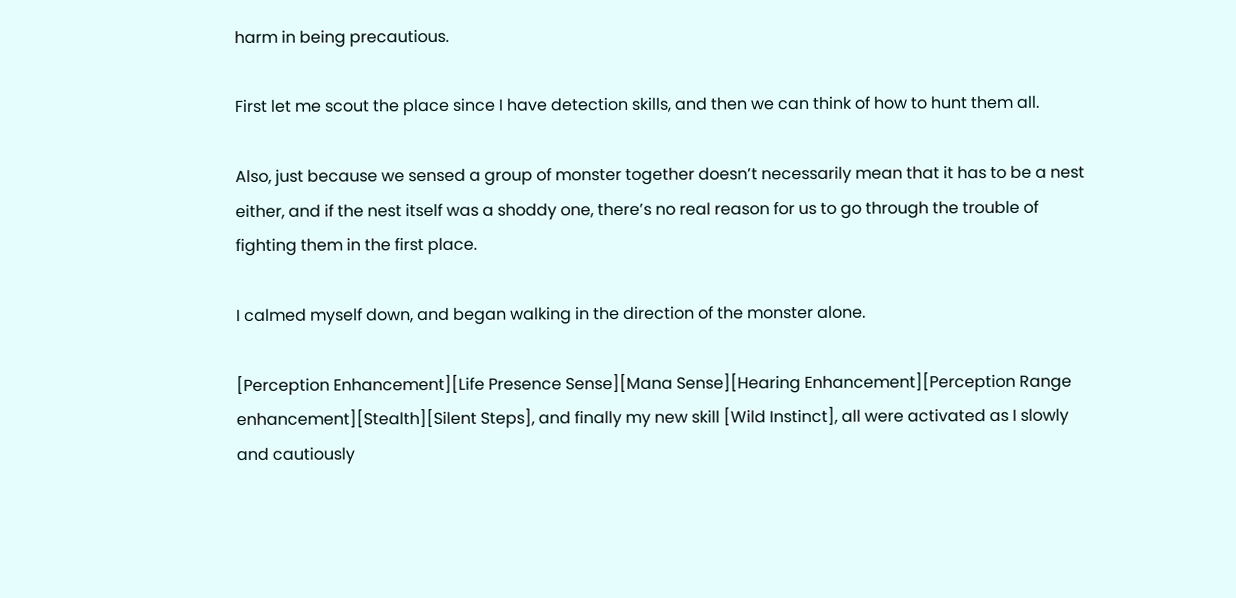harm in being precautious.

First let me scout the place since I have detection skills, and then we can think of how to hunt them all.

Also, just because we sensed a group of monster together doesn’t necessarily mean that it has to be a nest either, and if the nest itself was a shoddy one, there’s no real reason for us to go through the trouble of fighting them in the first place.

I calmed myself down, and began walking in the direction of the monster alone.

[Perception Enhancement][Life Presence Sense][Mana Sense][Hearing Enhancement][Perception Range enhancement][Stealth][Silent Steps], and finally my new skill [Wild Instinct], all were activated as I slowly and cautiously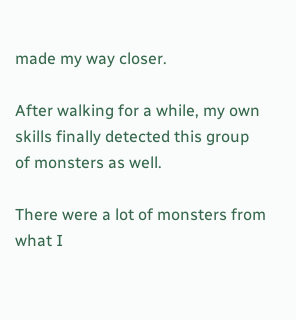made my way closer.

After walking for a while, my own skills finally detected this group of monsters as well.

There were a lot of monsters from what I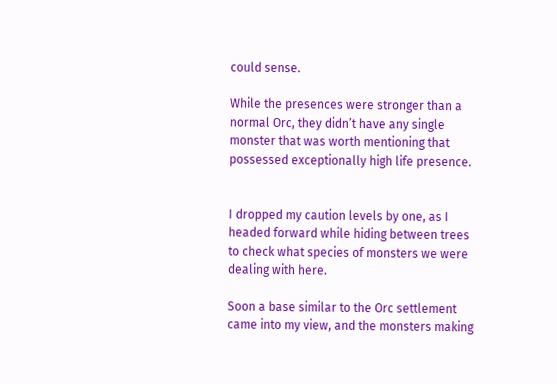could sense.

While the presences were stronger than a normal Orc, they didn’t have any single monster that was worth mentioning that possessed exceptionally high life presence.


I dropped my caution levels by one, as I headed forward while hiding between trees to check what species of monsters we were dealing with here.

Soon a base similar to the Orc settlement came into my view, and the monsters making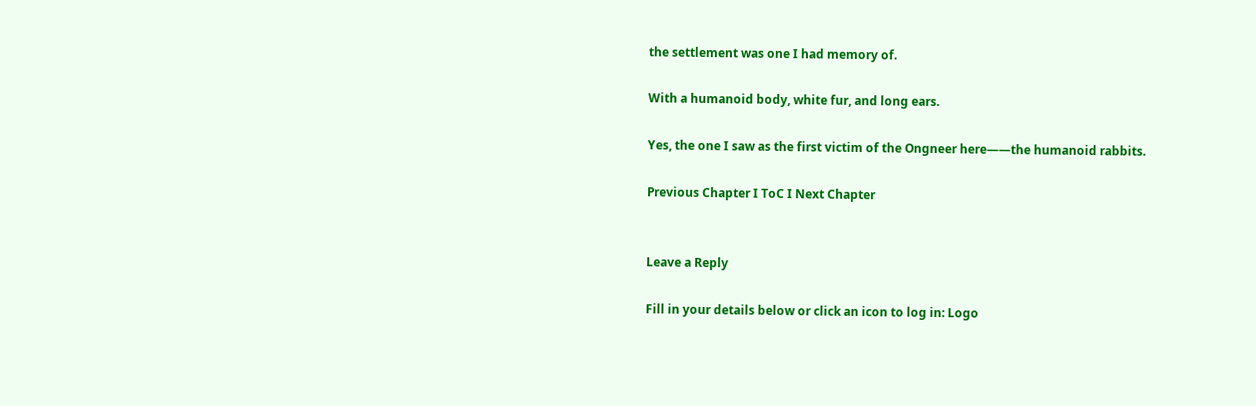the settlement was one I had memory of.

With a humanoid body, white fur, and long ears.

Yes, the one I saw as the first victim of the Ongneer here——the humanoid rabbits.

Previous Chapter I ToC I Next Chapter


Leave a Reply

Fill in your details below or click an icon to log in: Logo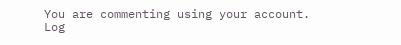You are commenting using your account. Log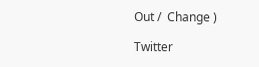Out /  Change )

Twitter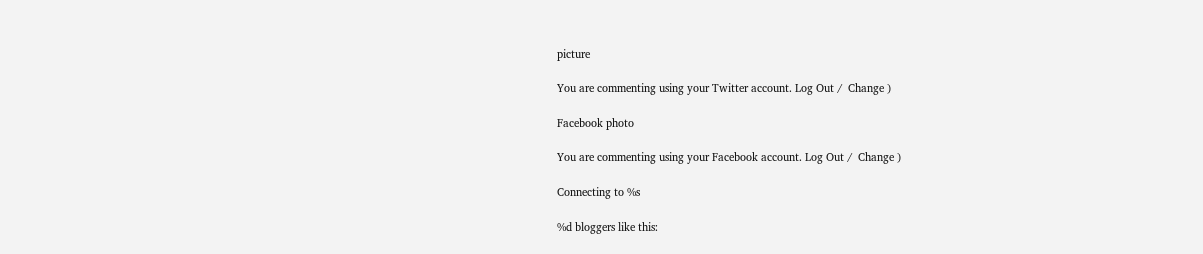picture

You are commenting using your Twitter account. Log Out /  Change )

Facebook photo

You are commenting using your Facebook account. Log Out /  Change )

Connecting to %s

%d bloggers like this: